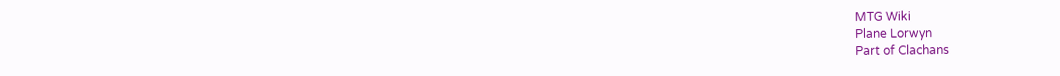MTG Wiki
Plane Lorwyn
Part of Clachans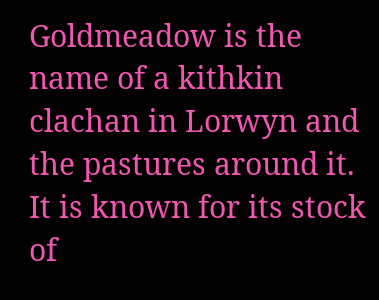Goldmeadow is the name of a kithkin clachan in Lorwyn and the pastures around it. It is known for its stock of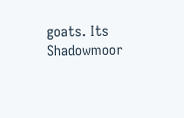goats. Its Shadowmoor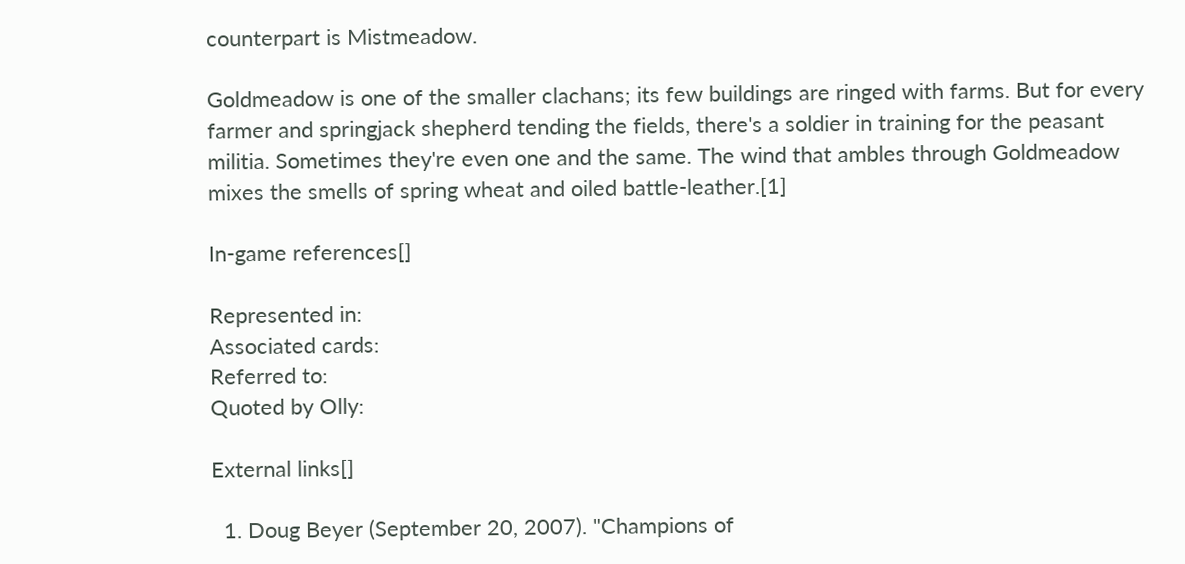counterpart is Mistmeadow.

Goldmeadow is one of the smaller clachans; its few buildings are ringed with farms. But for every farmer and springjack shepherd tending the fields, there's a soldier in training for the peasant militia. Sometimes they're even one and the same. The wind that ambles through Goldmeadow mixes the smells of spring wheat and oiled battle-leather.[1]

In-game references[]

Represented in:
Associated cards:
Referred to:
Quoted by Olly:

External links[]

  1. Doug Beyer (September 20, 2007). "Champions of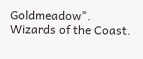Goldmeadow". Wizards of the Coast.